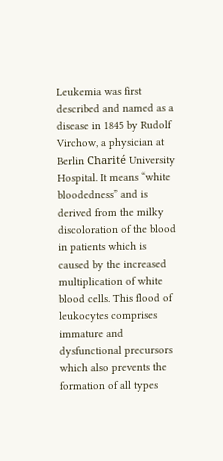Leukemia was first described and named as a disease in 1845 by Rudolf Virchow, a physician at Berlin Charité University Hospital. It means “white bloodedness” and is derived from the milky discoloration of the blood in patients which is caused by the increased multiplication of white blood cells. This flood of leukocytes comprises immature and dysfunctional precursors which also prevents the formation of all types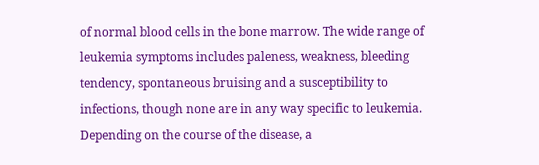of normal blood cells in the bone marrow. The wide range of leukemia symptoms includes paleness, weakness, bleeding tendency, spontaneous bruising and a susceptibility to infections, though none are in any way specific to leukemia. Depending on the course of the disease, a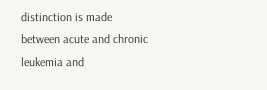distinction is made between acute and chronic leukemia and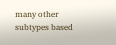many other subtypes based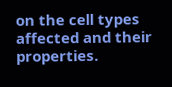on the cell types affected and their properties.